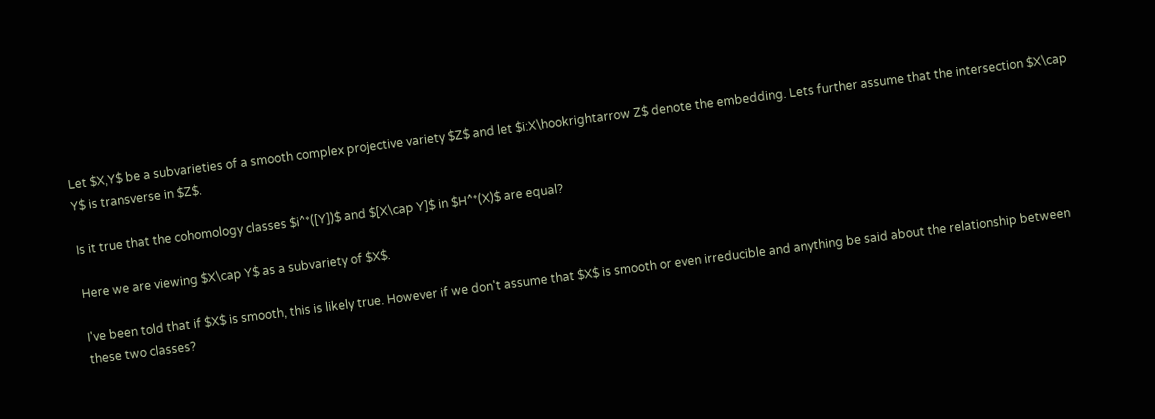Let $X,Y$ be a subvarieties of a smooth complex projective variety $Z$ and let $i:X\hookrightarrow Z$ denote the embedding. Lets further assume that the intersection $X\cap Y$ is transverse in $Z$.

Is it true that the cohomology classes $i^*([Y])$ and $[X\cap Y]$ in $H^*(X)$ are equal?

Here we are viewing $X\cap Y$ as a subvariety of $X$.

I've been told that if $X$ is smooth, this is likely true. However if we don't assume that $X$ is smooth or even irreducible and anything be said about the relationship between these two classes?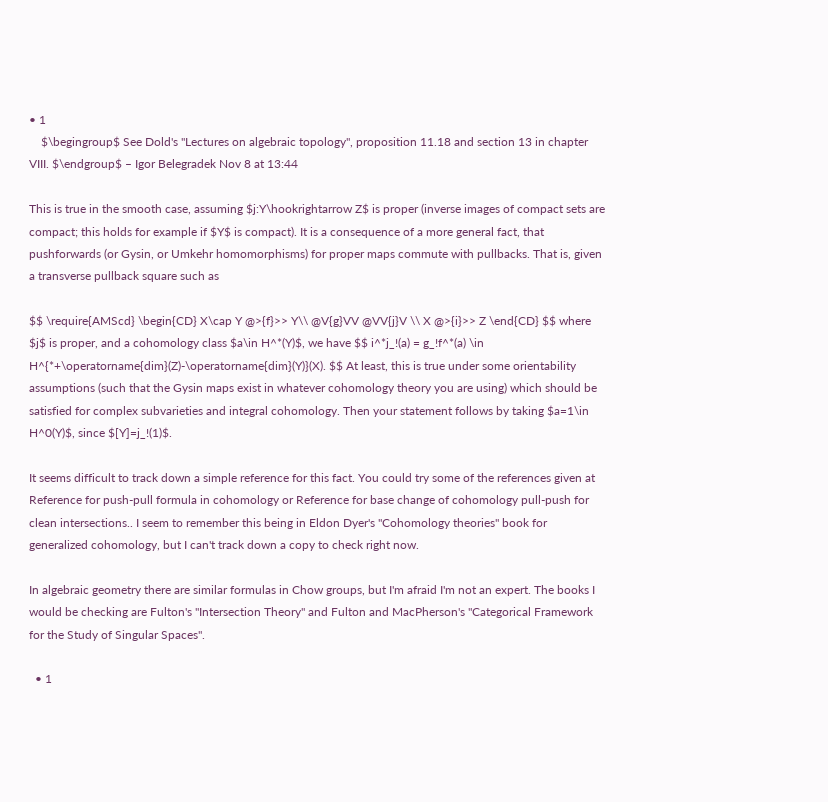• 1
    $\begingroup$ See Dold's "Lectures on algebraic topology", proposition 11.18 and section 13 in chapter VIII. $\endgroup$ – Igor Belegradek Nov 8 at 13:44

This is true in the smooth case, assuming $j:Y\hookrightarrow Z$ is proper (inverse images of compact sets are compact; this holds for example if $Y$ is compact). It is a consequence of a more general fact, that pushforwards (or Gysin, or Umkehr homomorphisms) for proper maps commute with pullbacks. That is, given a transverse pullback square such as

$$ \require{AMScd} \begin{CD} X\cap Y @>{f}>> Y\\ @V{g}VV @VV{j}V \\ X @>{i}>> Z \end{CD} $$ where $j$ is proper, and a cohomology class $a\in H^*(Y)$, we have $$ i^*j_!(a) = g_!f^*(a) \in H^{*+\operatorname{dim}(Z)-\operatorname{dim}(Y)}(X). $$ At least, this is true under some orientability assumptions (such that the Gysin maps exist in whatever cohomology theory you are using) which should be satisfied for complex subvarieties and integral cohomology. Then your statement follows by taking $a=1\in H^0(Y)$, since $[Y]=j_!(1)$.

It seems difficult to track down a simple reference for this fact. You could try some of the references given at Reference for push-pull formula in cohomology or Reference for base change of cohomology pull-push for clean intersections.. I seem to remember this being in Eldon Dyer's "Cohomology theories" book for generalized cohomology, but I can't track down a copy to check right now.

In algebraic geometry there are similar formulas in Chow groups, but I'm afraid I'm not an expert. The books I would be checking are Fulton's "Intersection Theory" and Fulton and MacPherson's "Categorical Framework for the Study of Singular Spaces".

  • 1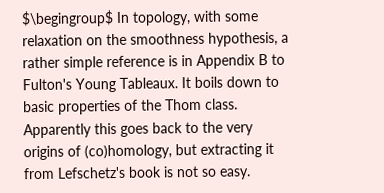$\begingroup$ In topology, with some relaxation on the smoothness hypothesis, a rather simple reference is in Appendix B to Fulton's Young Tableaux. It boils down to basic properties of the Thom class. Apparently this goes back to the very origins of (co)homology, but extracting it from Lefschetz's book is not so easy.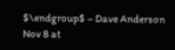$\endgroup$ – Dave Anderson Nov 8 at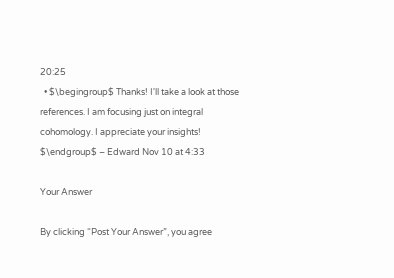20:25
  • $\begingroup$ Thanks! I'll take a look at those references. I am focusing just on integral cohomology. I appreciate your insights! $\endgroup$ – Edward Nov 10 at 4:33

Your Answer

By clicking “Post Your Answer”, you agree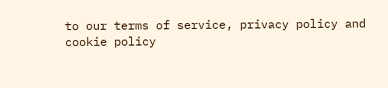to our terms of service, privacy policy and cookie policy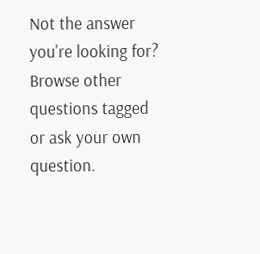Not the answer you're looking for? Browse other questions tagged or ask your own question.